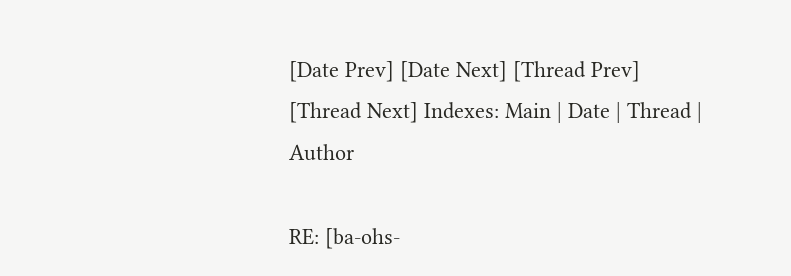[Date Prev] [Date Next] [Thread Prev] [Thread Next] Indexes: Main | Date | Thread | Author

RE: [ba-ohs-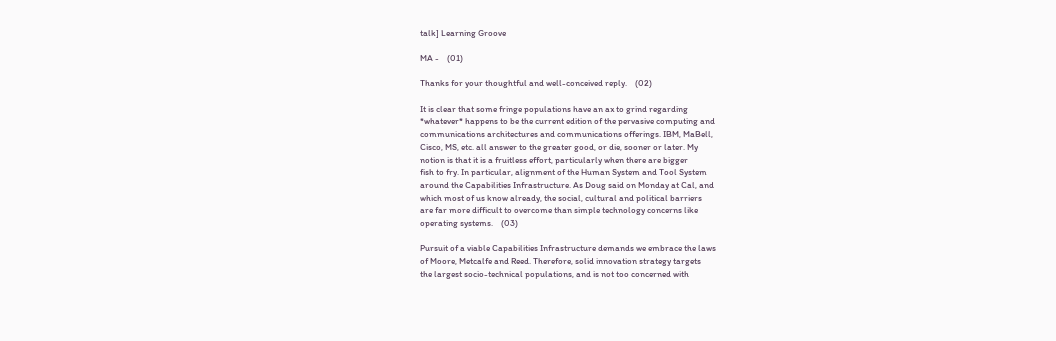talk] Learning Groove

MA -    (01)

Thanks for your thoughtful and well-conceived reply.    (02)

It is clear that some fringe populations have an ax to grind regarding
*whatever* happens to be the current edition of the pervasive computing and
communications architectures and communications offerings. IBM, MaBell,
Cisco, MS, etc. all answer to the greater good, or die, sooner or later. My
notion is that it is a fruitless effort, particularly when there are bigger
fish to fry. In particular, alignment of the Human System and Tool System
around the Capabilities Infrastructure. As Doug said on Monday at Cal, and
which most of us know already, the social, cultural and political barriers
are far more difficult to overcome than simple technology concerns like
operating systems.    (03)

Pursuit of a viable Capabilities Infrastructure demands we embrace the laws
of Moore, Metcalfe and Reed. Therefore, solid innovation strategy targets
the largest socio-technical populations, and is not too concerned with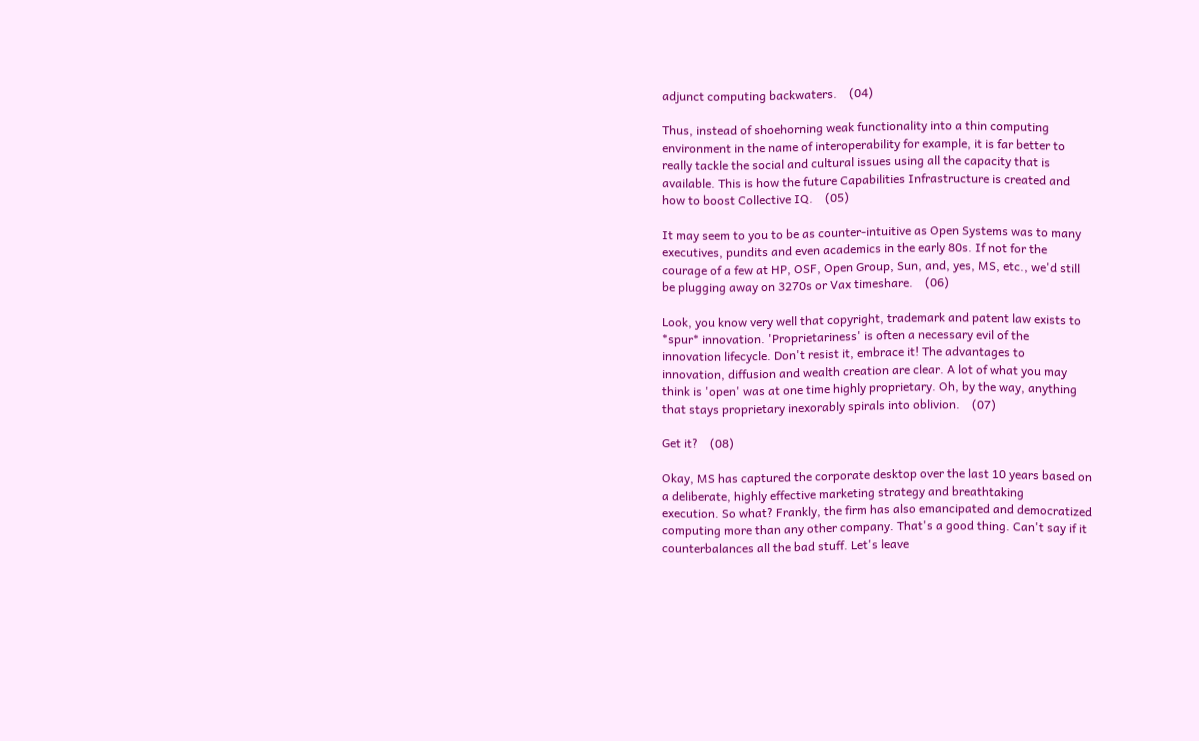adjunct computing backwaters.    (04)

Thus, instead of shoehorning weak functionality into a thin computing
environment in the name of interoperability for example, it is far better to
really tackle the social and cultural issues using all the capacity that is
available. This is how the future Capabilities Infrastructure is created and
how to boost Collective IQ.    (05)

It may seem to you to be as counter-intuitive as Open Systems was to many
executives, pundits and even academics in the early 80s. If not for the
courage of a few at HP, OSF, Open Group, Sun, and, yes, MS, etc., we'd still
be plugging away on 3270s or Vax timeshare.    (06)

Look, you know very well that copyright, trademark and patent law exists to
*spur* innovation. 'Proprietariness' is often a necessary evil of the
innovation lifecycle. Don't resist it, embrace it! The advantages to
innovation, diffusion and wealth creation are clear. A lot of what you may
think is 'open' was at one time highly proprietary. Oh, by the way, anything
that stays proprietary inexorably spirals into oblivion.    (07)

Get it?    (08)

Okay, MS has captured the corporate desktop over the last 10 years based on
a deliberate, highly effective marketing strategy and breathtaking
execution. So what? Frankly, the firm has also emancipated and democratized
computing more than any other company. That's a good thing. Can't say if it
counterbalances all the bad stuff. Let's leave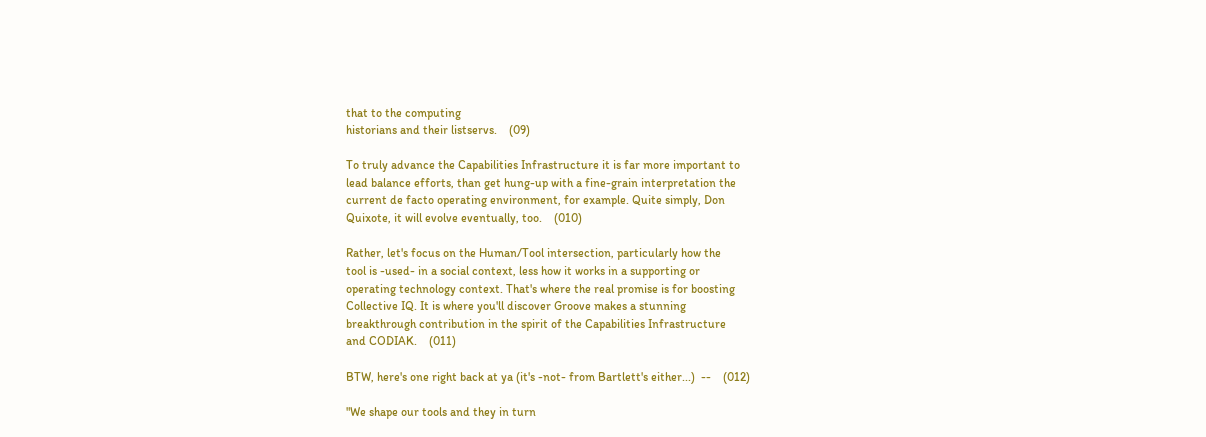that to the computing
historians and their listservs.    (09)

To truly advance the Capabilities Infrastructure it is far more important to
lead balance efforts, than get hung-up with a fine-grain interpretation the
current de facto operating environment, for example. Quite simply, Don
Quixote, it will evolve eventually, too.    (010)

Rather, let's focus on the Human/Tool intersection, particularly how the
tool is -used- in a social context, less how it works in a supporting or
operating technology context. That's where the real promise is for boosting
Collective IQ. It is where you'll discover Groove makes a stunning
breakthrough contribution in the spirit of the Capabilities Infrastructure
and CODIAK.    (011)

BTW, here's one right back at ya (it's -not- from Bartlett's either...)  --    (012)

"We shape our tools and they in turn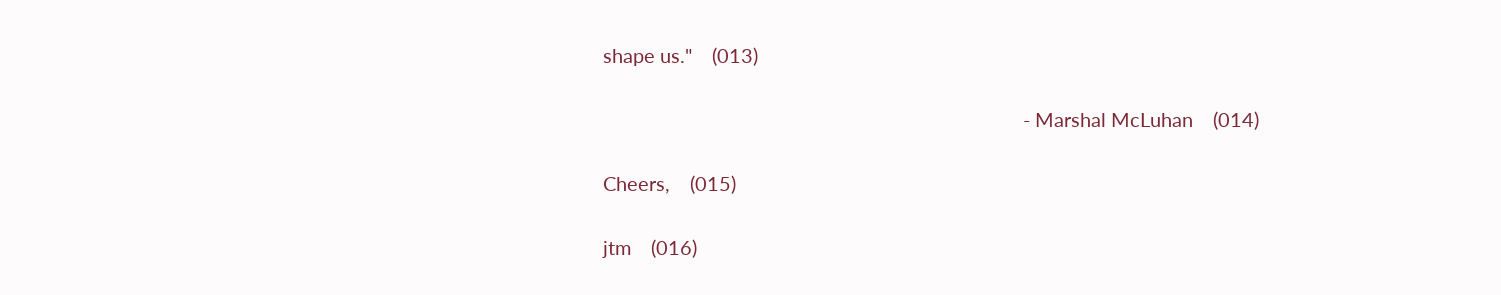shape us."    (013)

                                                                                    - Marshal McLuhan    (014)

Cheers,    (015)

jtm    (016)